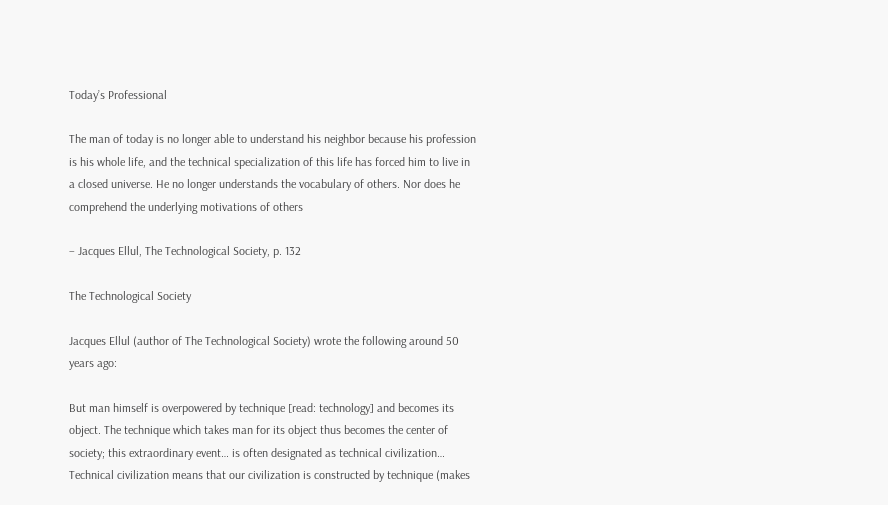Today’s Professional

The man of today is no longer able to understand his neighbor because his profession is his whole life, and the technical specialization of this life has forced him to live in a closed universe. He no longer understands the vocabulary of others. Nor does he comprehend the underlying motivations of others

– Jacques Ellul, The Technological Society, p. 132

The Technological Society

Jacques Ellul (author of The Technological Society) wrote the following around 50 years ago:

But man himself is overpowered by technique [read: technology] and becomes its object. The technique which takes man for its object thus becomes the center of society; this extraordinary event… is often designated as technical civilization… Technical civilization means that our civilization is constructed by technique (makes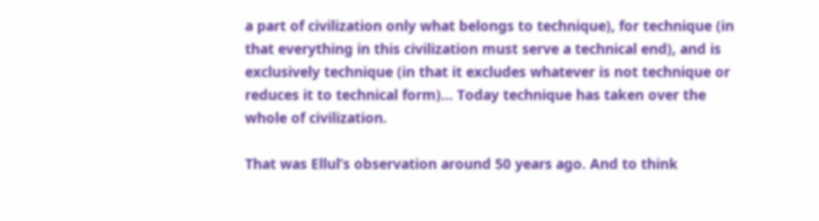a part of civilization only what belongs to technique), for technique (in that everything in this civilization must serve a technical end), and is exclusively technique (in that it excludes whatever is not technique or reduces it to technical form)… Today technique has taken over the whole of civilization.

That was Ellul’s observation around 50 years ago. And to think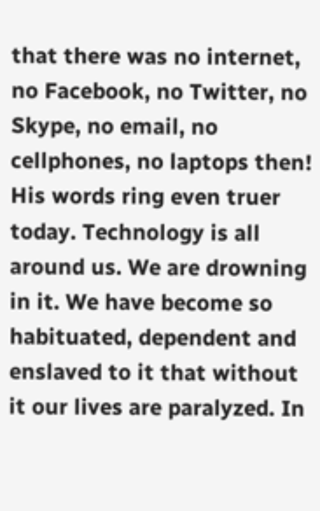that there was no internet, no Facebook, no Twitter, no Skype, no email, no cellphones, no laptops then! His words ring even truer today. Technology is all around us. We are drowning in it. We have become so habituated, dependent and enslaved to it that without it our lives are paralyzed. In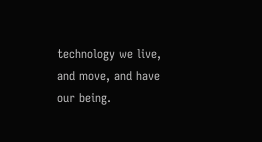technology we live, and move, and have our being.